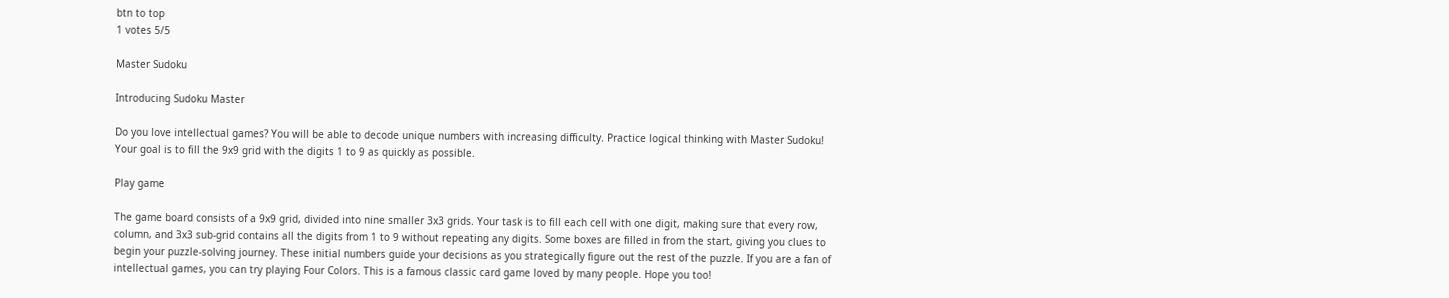btn to top
1 votes 5/5

Master Sudoku

Introducing Sudoku Master

Do you love intellectual games? You will be able to decode unique numbers with increasing difficulty. Practice logical thinking with Master Sudoku! Your goal is to fill the 9x9 grid with the digits 1 to 9 as quickly as possible.

Play game

The game board consists of a 9x9 grid, divided into nine smaller 3x3 grids. Your task is to fill each cell with one digit, making sure that every row, column, and 3x3 sub-grid contains all the digits from 1 to 9 without repeating any digits. Some boxes are filled in from the start, giving you clues to begin your puzzle-solving journey. These initial numbers guide your decisions as you strategically figure out the rest of the puzzle. If you are a fan of intellectual games, you can try playing Four Colors. This is a famous classic card game loved by many people. Hope you too!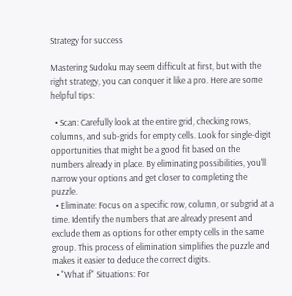Strategy for success

Mastering Sudoku may seem difficult at first, but with the right strategy, you can conquer it like a pro. Here are some helpful tips:

  • Scan: Carefully look at the entire grid, checking rows, columns, and sub-grids for empty cells. Look for single-digit opportunities that might be a good fit based on the numbers already in place. By eliminating possibilities, you'll narrow your options and get closer to completing the puzzle.
  • Eliminate: Focus on a specific row, column, or subgrid at a time. Identify the numbers that are already present and exclude them as options for other empty cells in the same group. This process of elimination simplifies the puzzle and makes it easier to deduce the correct digits.
  • "What if" Situations: For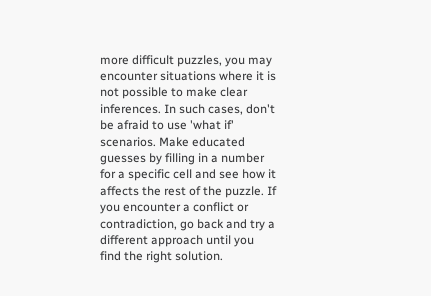more difficult puzzles, you may encounter situations where it is not possible to make clear inferences. In such cases, don't be afraid to use 'what if' scenarios. Make educated guesses by filling in a number for a specific cell and see how it affects the rest of the puzzle. If you encounter a conflict or contradiction, go back and try a different approach until you find the right solution.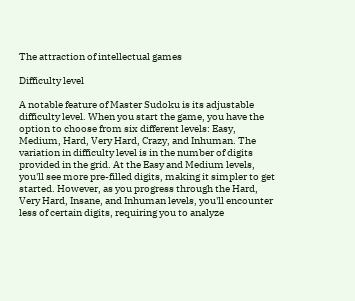The attraction of intellectual games

Difficulty level

A notable feature of Master Sudoku is its adjustable difficulty level. When you start the game, you have the option to choose from six different levels: Easy, Medium, Hard, Very Hard, Crazy, and Inhuman. The variation in difficulty level is in the number of digits provided in the grid. At the Easy and Medium levels, you'll see more pre-filled digits, making it simpler to get started. However, as you progress through the Hard, Very Hard, Insane, and Inhuman levels, you'll encounter less of certain digits, requiring you to analyze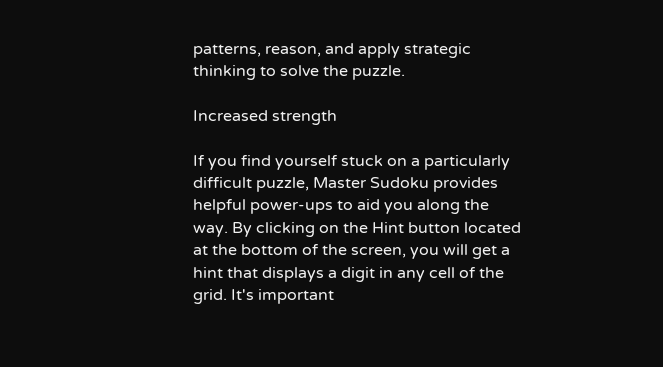patterns, reason, and apply strategic thinking to solve the puzzle.

Increased strength

If you find yourself stuck on a particularly difficult puzzle, Master Sudoku provides helpful power-ups to aid you along the way. By clicking on the Hint button located at the bottom of the screen, you will get a hint that displays a digit in any cell of the grid. It's important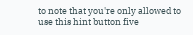to note that you're only allowed to use this hint button five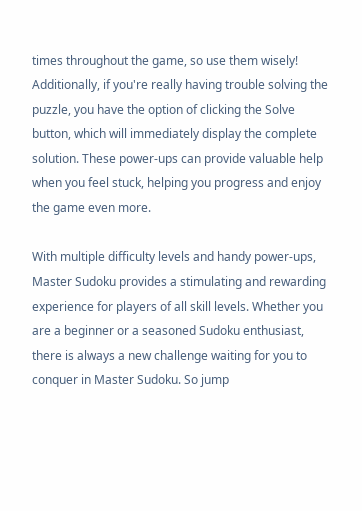times throughout the game, so use them wisely! Additionally, if you're really having trouble solving the puzzle, you have the option of clicking the Solve button, which will immediately display the complete solution. These power-ups can provide valuable help when you feel stuck, helping you progress and enjoy the game even more.

With multiple difficulty levels and handy power-ups, Master Sudoku provides a stimulating and rewarding experience for players of all skill levels. Whether you are a beginner or a seasoned Sudoku enthusiast, there is always a new challenge waiting for you to conquer in Master Sudoku. So jump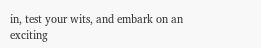in, test your wits, and embark on an exciting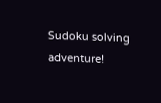Sudoku solving adventure!